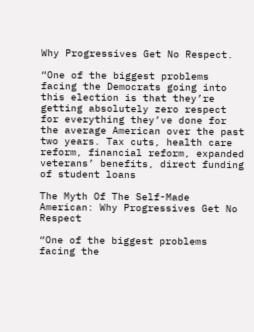Why Progressives Get No Respect.

“One of the biggest problems facing the Democrats going into this election is that they’re getting absolutely zero respect for everything they’ve done for the average American over the past two years. Tax cuts, health care reform, financial reform, expanded veterans’ benefits, direct funding of student loans

The Myth Of The Self-Made American: Why Progressives Get No Respect

“One of the biggest problems facing the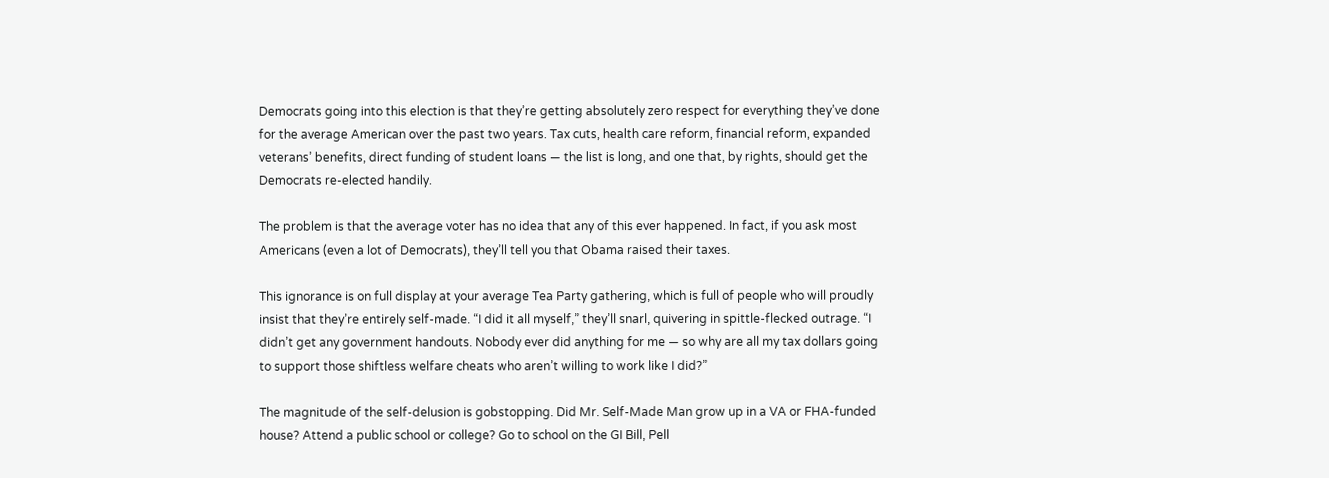Democrats going into this election is that they’re getting absolutely zero respect for everything they’ve done for the average American over the past two years. Tax cuts, health care reform, financial reform, expanded veterans’ benefits, direct funding of student loans — the list is long, and one that, by rights, should get the Democrats re-elected handily.

The problem is that the average voter has no idea that any of this ever happened. In fact, if you ask most Americans (even a lot of Democrats), they’ll tell you that Obama raised their taxes.

This ignorance is on full display at your average Tea Party gathering, which is full of people who will proudly insist that they’re entirely self-made. “I did it all myself,” they’ll snarl, quivering in spittle-flecked outrage. “I didn’t get any government handouts. Nobody ever did anything for me — so why are all my tax dollars going to support those shiftless welfare cheats who aren’t willing to work like I did?”

The magnitude of the self-delusion is gobstopping. Did Mr. Self-Made Man grow up in a VA or FHA-funded house? Attend a public school or college? Go to school on the GI Bill, Pell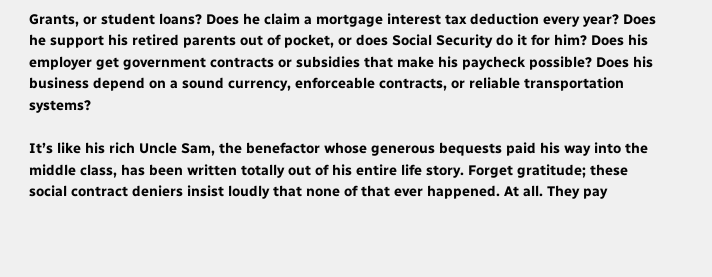Grants, or student loans? Does he claim a mortgage interest tax deduction every year? Does he support his retired parents out of pocket, or does Social Security do it for him? Does his employer get government contracts or subsidies that make his paycheck possible? Does his business depend on a sound currency, enforceable contracts, or reliable transportation systems?

It’s like his rich Uncle Sam, the benefactor whose generous bequests paid his way into the middle class, has been written totally out of his entire life story. Forget gratitude; these social contract deniers insist loudly that none of that ever happened. At all. They pay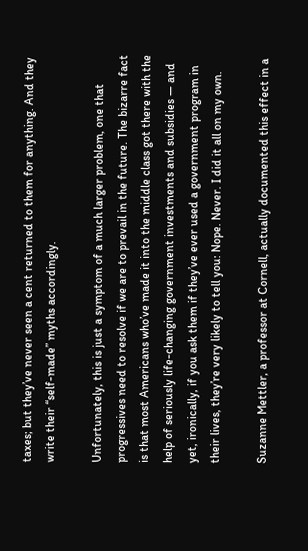taxes; but they’ve never seen a cent returned to them for anything. And they write their “self-made” myths accordingly.

Unfortunately, this is just a symptom of a much larger problem, one that progressives need to resolve if we are to prevail in the future. The bizarre fact is that most Americans who’ve made it into the middle class got there with the help of seriously life-changing government investments and subsidies — and yet, ironically, if you ask them if they’ve ever used a government program in their lives, they’re very likely to tell you: Nope. Never. I did it all on my own.

Suzanne Mettler, a professor at Cornell, actually documented this effect in a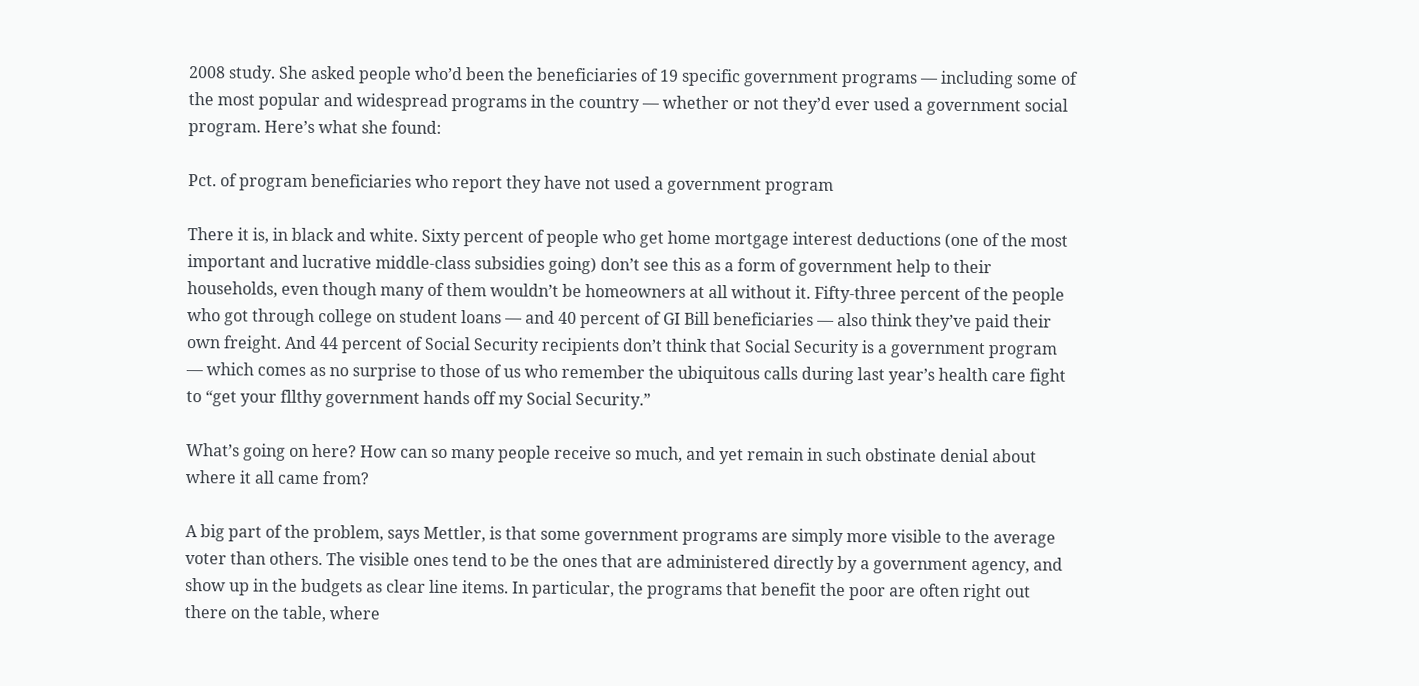2008 study. She asked people who’d been the beneficiaries of 19 specific government programs — including some of the most popular and widespread programs in the country — whether or not they’d ever used a government social program. Here’s what she found:

Pct. of program beneficiaries who report they have not used a government program

There it is, in black and white. Sixty percent of people who get home mortgage interest deductions (one of the most important and lucrative middle-class subsidies going) don’t see this as a form of government help to their households, even though many of them wouldn’t be homeowners at all without it. Fifty-three percent of the people who got through college on student loans — and 40 percent of GI Bill beneficiaries — also think they’ve paid their own freight. And 44 percent of Social Security recipients don’t think that Social Security is a government program — which comes as no surprise to those of us who remember the ubiquitous calls during last year’s health care fight to “get your fllthy government hands off my Social Security.”

What’s going on here? How can so many people receive so much, and yet remain in such obstinate denial about where it all came from?

A big part of the problem, says Mettler, is that some government programs are simply more visible to the average voter than others. The visible ones tend to be the ones that are administered directly by a government agency, and show up in the budgets as clear line items. In particular, the programs that benefit the poor are often right out there on the table, where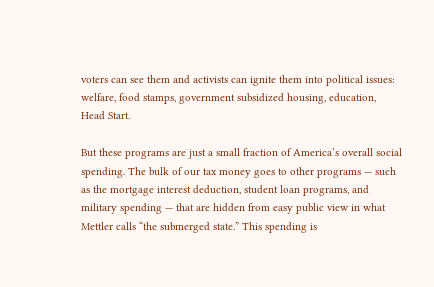voters can see them and activists can ignite them into political issues: welfare, food stamps, government subsidized housing, education, Head Start.

But these programs are just a small fraction of America’s overall social spending. The bulk of our tax money goes to other programs — such as the mortgage interest deduction, student loan programs, and military spending — that are hidden from easy public view in what Mettler calls “the submerged state.” This spending is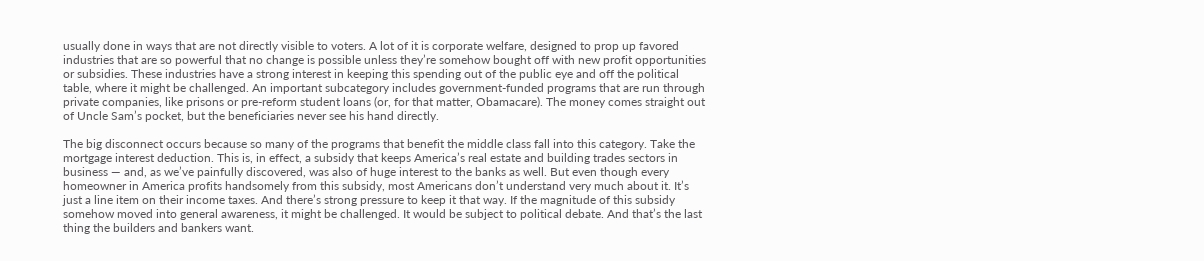usually done in ways that are not directly visible to voters. A lot of it is corporate welfare, designed to prop up favored industries that are so powerful that no change is possible unless they’re somehow bought off with new profit opportunities or subsidies. These industries have a strong interest in keeping this spending out of the public eye and off the political table, where it might be challenged. An important subcategory includes government-funded programs that are run through private companies, like prisons or pre-reform student loans (or, for that matter, Obamacare). The money comes straight out of Uncle Sam’s pocket, but the beneficiaries never see his hand directly.

The big disconnect occurs because so many of the programs that benefit the middle class fall into this category. Take the mortgage interest deduction. This is, in effect, a subsidy that keeps America’s real estate and building trades sectors in business — and, as we’ve painfully discovered, was also of huge interest to the banks as well. But even though every homeowner in America profits handsomely from this subsidy, most Americans don’t understand very much about it. It’s just a line item on their income taxes. And there’s strong pressure to keep it that way. If the magnitude of this subsidy somehow moved into general awareness, it might be challenged. It would be subject to political debate. And that’s the last thing the builders and bankers want.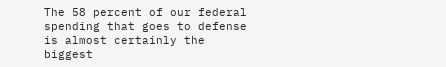The 58 percent of our federal spending that goes to defense is almost certainly the biggest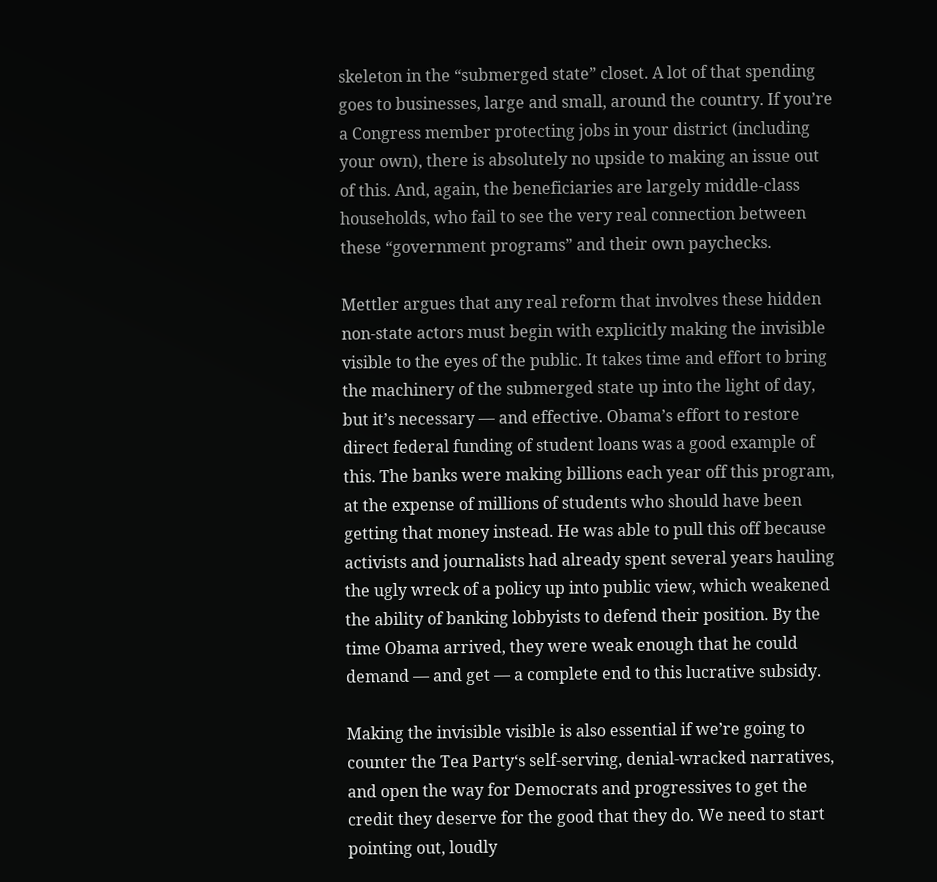skeleton in the “submerged state” closet. A lot of that spending goes to businesses, large and small, around the country. If you’re a Congress member protecting jobs in your district (including your own), there is absolutely no upside to making an issue out of this. And, again, the beneficiaries are largely middle-class households, who fail to see the very real connection between these “government programs” and their own paychecks.

Mettler argues that any real reform that involves these hidden non-state actors must begin with explicitly making the invisible visible to the eyes of the public. It takes time and effort to bring the machinery of the submerged state up into the light of day, but it’s necessary — and effective. Obama’s effort to restore direct federal funding of student loans was a good example of this. The banks were making billions each year off this program, at the expense of millions of students who should have been getting that money instead. He was able to pull this off because activists and journalists had already spent several years hauling the ugly wreck of a policy up into public view, which weakened the ability of banking lobbyists to defend their position. By the time Obama arrived, they were weak enough that he could demand — and get — a complete end to this lucrative subsidy.

Making the invisible visible is also essential if we’re going to counter the Tea Party‘s self-serving, denial-wracked narratives, and open the way for Democrats and progressives to get the credit they deserve for the good that they do. We need to start pointing out, loudly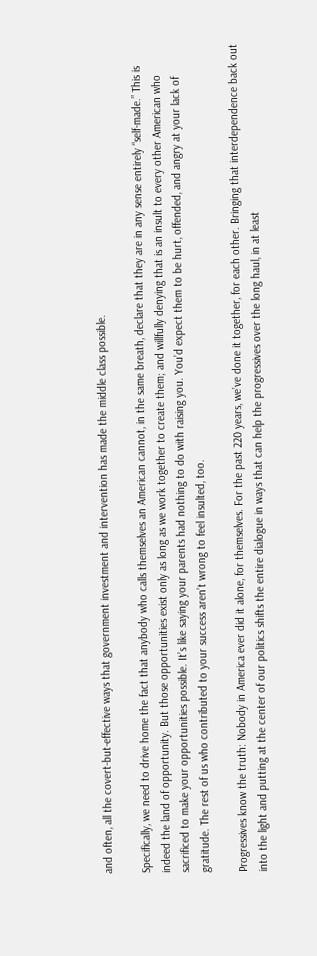and often, all the covert-but-effective ways that government investment and intervention has made the middle class possible.

Specifically, we need to drive home the fact that anybody who calls themselves an American cannot, in the same breath, declare that they are in any sense entirely “self-made.” This is indeed the land of opportunity. But those opportunities exist only as long as we work together to create them; and willfully denying that is an insult to every other American who sacrificed to make your opportunities possible. It’s like saying your parents had nothing to do with raising you. You’d expect them to be hurt, offended, and angry at your lack of gratitude. The rest of us who contributed to your success aren’t wrong to feel insulted, too.

Progressives know the truth: Nobody in America ever did it alone, for themselves. For the past 220 years, we’ve done it together, for each other. Bringing that interdependence back out into the light and putting at the center of our politics shifts the entire dialogue in ways that can help the progressives over the long haul, in at least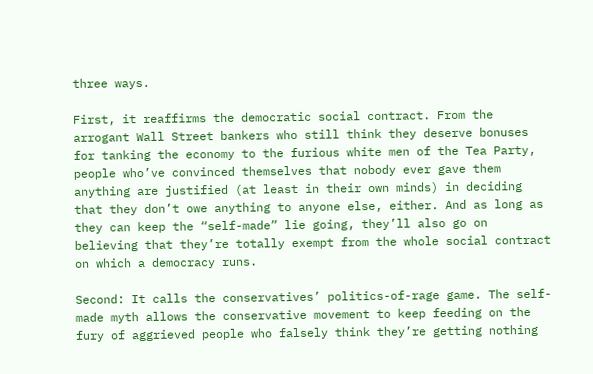three ways.

First, it reaffirms the democratic social contract. From the arrogant Wall Street bankers who still think they deserve bonuses for tanking the economy to the furious white men of the Tea Party, people who’ve convinced themselves that nobody ever gave them anything are justified (at least in their own minds) in deciding that they don’t owe anything to anyone else, either. And as long as they can keep the “self-made” lie going, they’ll also go on believing that they’re totally exempt from the whole social contract on which a democracy runs.

Second: It calls the conservatives’ politics-of-rage game. The self-made myth allows the conservative movement to keep feeding on the fury of aggrieved people who falsely think they’re getting nothing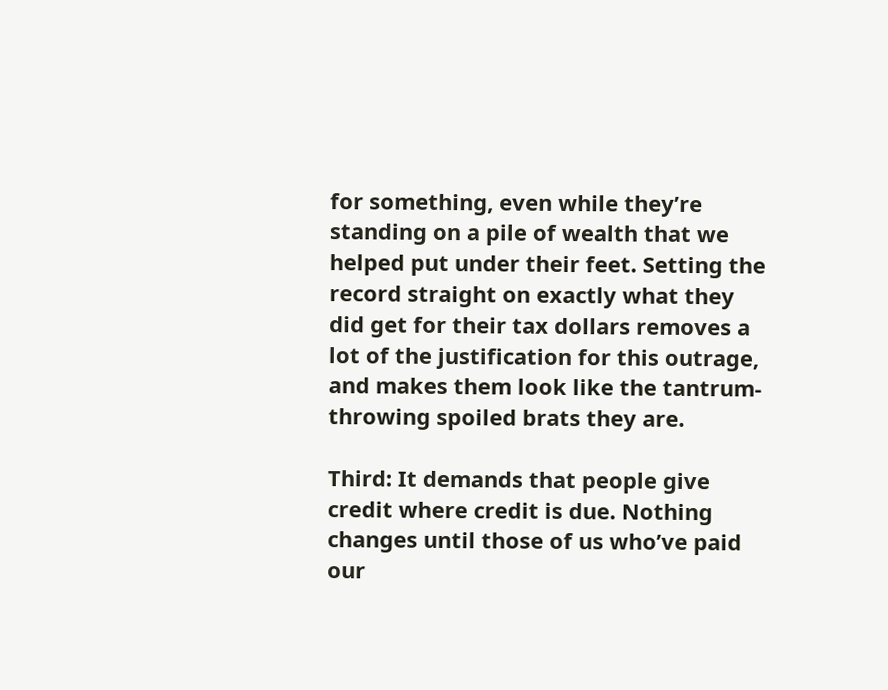for something, even while they’re standing on a pile of wealth that we helped put under their feet. Setting the record straight on exactly what they did get for their tax dollars removes a lot of the justification for this outrage, and makes them look like the tantrum-throwing spoiled brats they are.

Third: It demands that people give credit where credit is due. Nothing changes until those of us who’ve paid our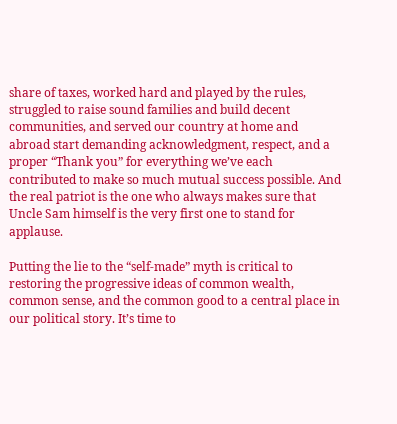share of taxes, worked hard and played by the rules, struggled to raise sound families and build decent communities, and served our country at home and abroad start demanding acknowledgment, respect, and a proper “Thank you” for everything we’ve each contributed to make so much mutual success possible. And the real patriot is the one who always makes sure that Uncle Sam himself is the very first one to stand for applause.

Putting the lie to the “self-made” myth is critical to restoring the progressive ideas of common wealth, common sense, and the common good to a central place in our political story. It’s time to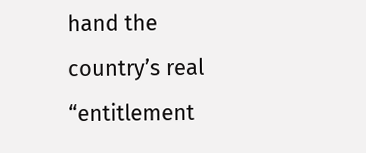hand the country’s real “entitlement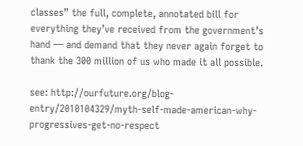classes” the full, complete, annotated bill for everything they’ve received from the government’s hand — and demand that they never again forget to thank the 300 million of us who made it all possible.

see: http://ourfuture.org/blog-entry/2010104329/myth-self-made-american-why-progressives-get-no-respect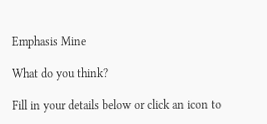Emphasis Mine

What do you think?

Fill in your details below or click an icon to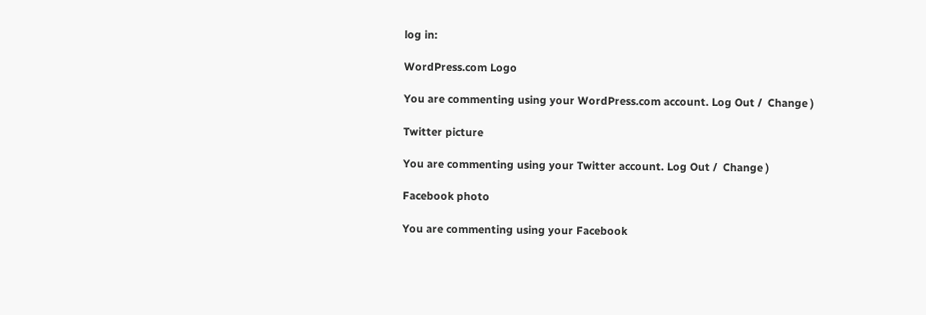log in:

WordPress.com Logo

You are commenting using your WordPress.com account. Log Out /  Change )

Twitter picture

You are commenting using your Twitter account. Log Out /  Change )

Facebook photo

You are commenting using your Facebook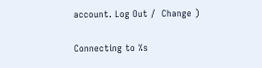account. Log Out /  Change )

Connecting to %s